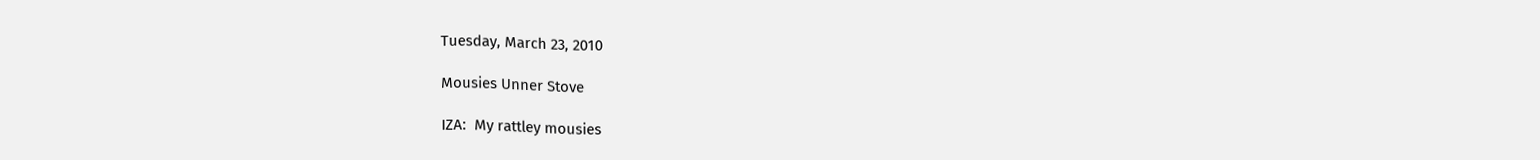Tuesday, March 23, 2010

Mousies Unner Stove

IZA:  My rattley mousies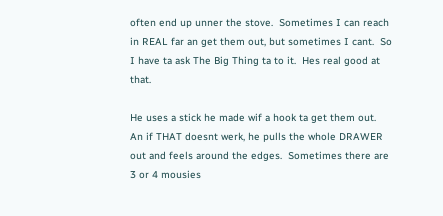often end up unner the stove.  Sometimes I can reach in REAL far an get them out, but sometimes I cant.  So I have ta ask The Big Thing ta to it.  Hes real good at that.

He uses a stick he made wif a hook ta get them out.  An if THAT doesnt werk, he pulls the whole DRAWER out and feels around the edges.  Sometimes there are 3 or 4 mousies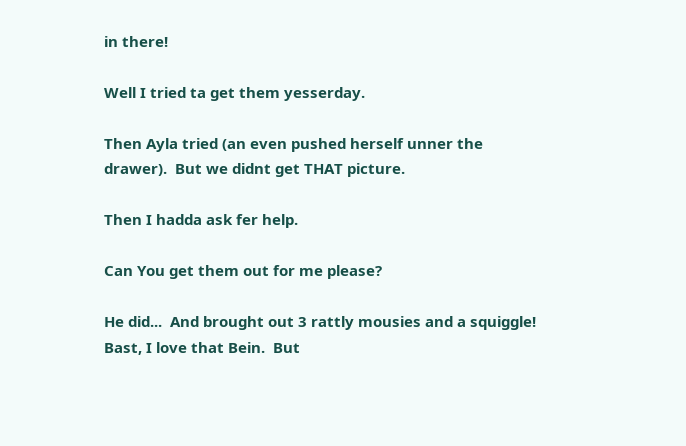in there!

Well I tried ta get them yesserday.

Then Ayla tried (an even pushed herself unner the drawer).  But we didnt get THAT picture.

Then I hadda ask fer help.

Can You get them out for me please?

He did...  And brought out 3 rattly mousies and a squiggle!  Bast, I love that Bein.  But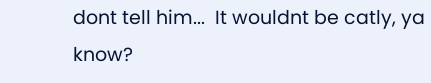dont tell him...  It wouldnt be catly, ya know?